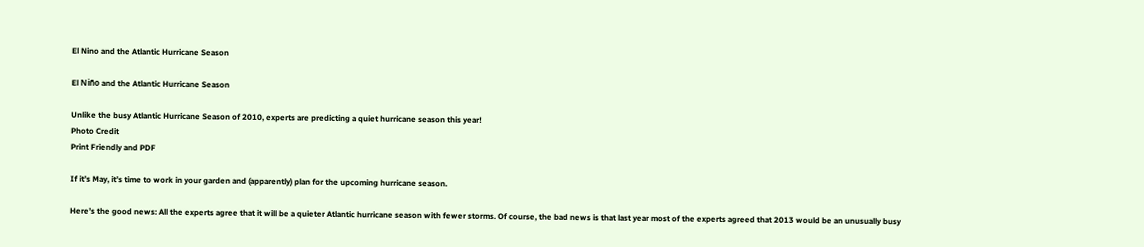El Nino and the Atlantic Hurricane Season

El Niño and the Atlantic Hurricane Season

Unlike the busy Atlantic Hurricane Season of 2010, experts are predicting a quiet hurricane season this year!
Photo Credit
Print Friendly and PDF

If it’s May, it’s time to work in your garden and (apparently) plan for the upcoming hurricane season.

Here’s the good news: All the experts agree that it will be a quieter Atlantic hurricane season with fewer storms. Of course, the bad news is that last year most of the experts agreed that 2013 would be an unusually busy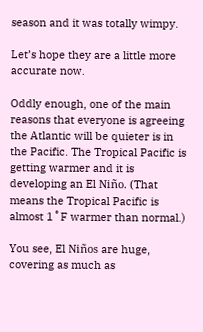season and it was totally wimpy.

Let’s hope they are a little more accurate now.

Oddly enough, one of the main reasons that everyone is agreeing the Atlantic will be quieter is in the Pacific. The Tropical Pacific is getting warmer and it is developing an El Niño. (That means the Tropical Pacific is almost 1˚F warmer than normal.)

You see, El Niños are huge, covering as much as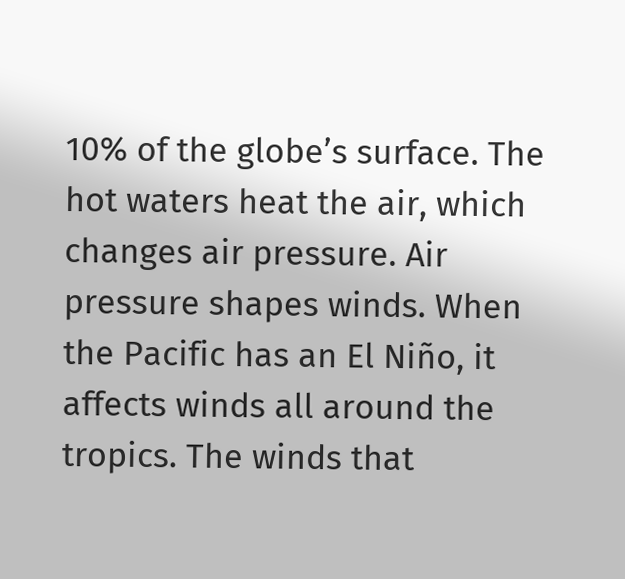10% of the globe’s surface. The hot waters heat the air, which changes air pressure. Air pressure shapes winds. When the Pacific has an El Niño, it affects winds all around the tropics. The winds that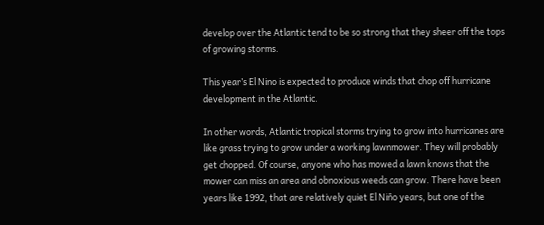develop over the Atlantic tend to be so strong that they sheer off the tops of growing storms.

This year’s El Nino is expected to produce winds that chop off hurricane development in the Atlantic.

In other words, Atlantic tropical storms trying to grow into hurricanes are like grass trying to grow under a working lawnmower. They will probably get chopped. Of course, anyone who has mowed a lawn knows that the mower can miss an area and obnoxious weeds can grow. There have been years like 1992, that are relatively quiet El Niño years, but one of the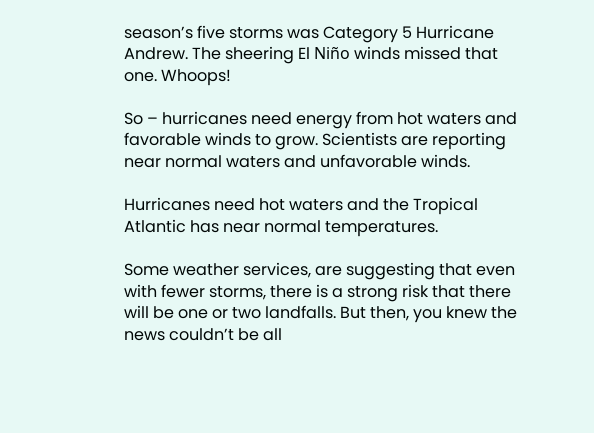season’s five storms was Category 5 Hurricane Andrew. The sheering El Niño winds missed that one. Whoops!

So – hurricanes need energy from hot waters and favorable winds to grow. Scientists are reporting near normal waters and unfavorable winds.

Hurricanes need hot waters and the Tropical Atlantic has near normal temperatures.

Some weather services, are suggesting that even with fewer storms, there is a strong risk that there will be one or two landfalls. But then, you knew the news couldn’t be all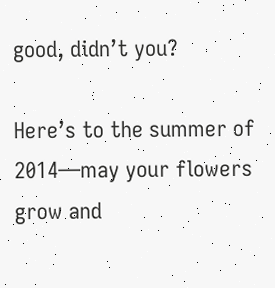good, didn’t you?

Here’s to the summer of 2014—may your flowers grow and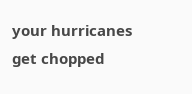your hurricanes get chopped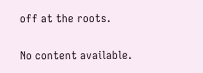off at the roots.

No content available.